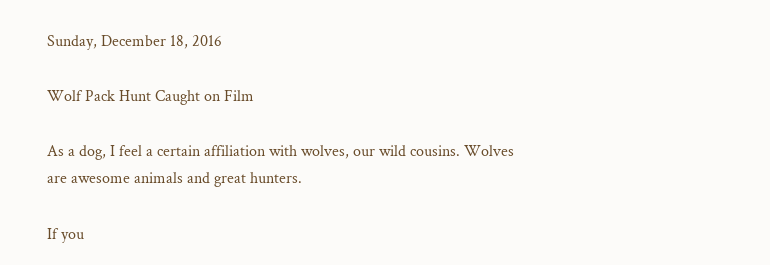Sunday, December 18, 2016

Wolf Pack Hunt Caught on Film

As a dog, I feel a certain affiliation with wolves, our wild cousins. Wolves are awesome animals and great hunters.

If you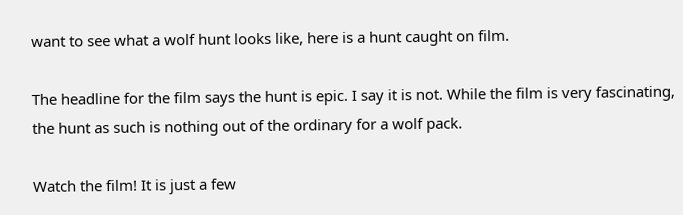want to see what a wolf hunt looks like, here is a hunt caught on film.

The headline for the film says the hunt is epic. I say it is not. While the film is very fascinating, the hunt as such is nothing out of the ordinary for a wolf pack.

Watch the film! It is just a few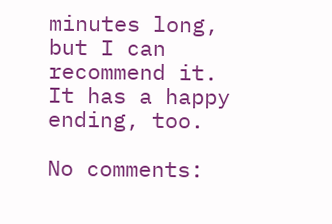minutes long, but I can recommend it. It has a happy ending, too.

No comments: